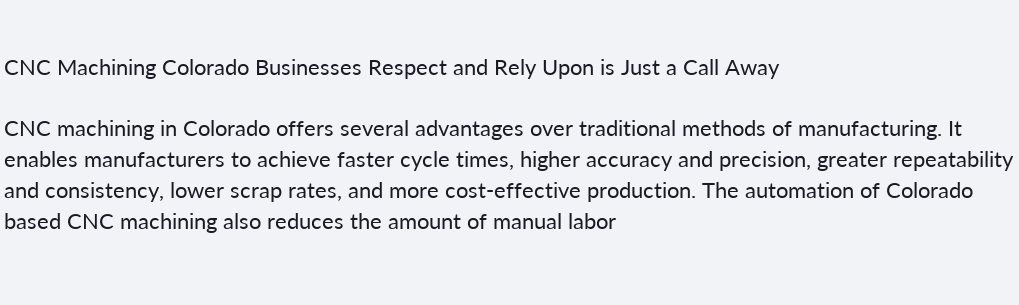CNC Machining Colorado Businesses Respect and Rely Upon is Just a Call Away

CNC machining in Colorado offers several advantages over traditional methods of manufacturing. It enables manufacturers to achieve faster cycle times, higher accuracy and precision, greater repeatability and consistency, lower scrap rates, and more cost-effective production. The automation of Colorado based CNC machining also reduces the amount of manual labor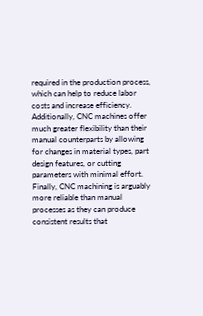required in the production process, which can help to reduce labor costs and increase efficiency. Additionally, CNC machines offer much greater flexibility than their manual counterparts by allowing for changes in material types, part design features, or cutting parameters with minimal effort. Finally, CNC machining is arguably more reliable than manual processes as they can produce consistent results that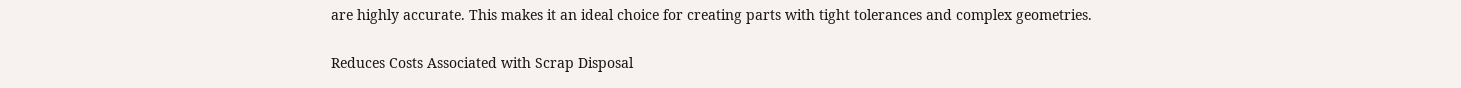are highly accurate. This makes it an ideal choice for creating parts with tight tolerances and complex geometries.

Reduces Costs Associated with Scrap Disposal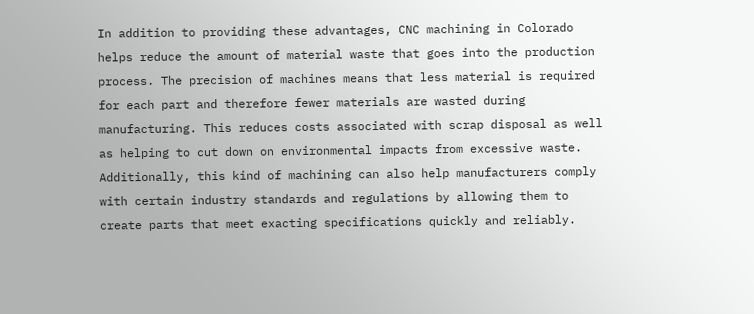In addition to providing these advantages, CNC machining in Colorado helps reduce the amount of material waste that goes into the production process. The precision of machines means that less material is required for each part and therefore fewer materials are wasted during manufacturing. This reduces costs associated with scrap disposal as well as helping to cut down on environmental impacts from excessive waste. Additionally, this kind of machining can also help manufacturers comply with certain industry standards and regulations by allowing them to create parts that meet exacting specifications quickly and reliably.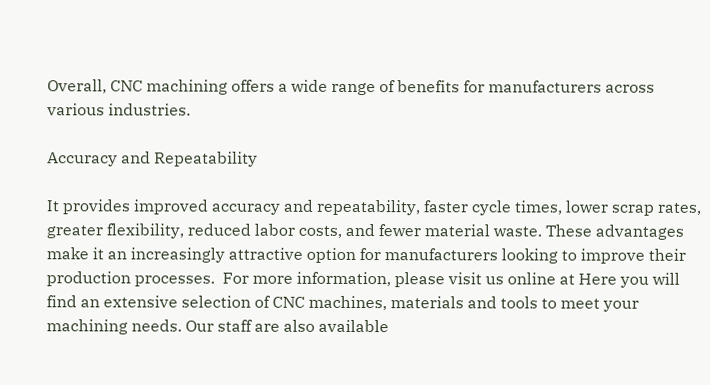Overall, CNC machining offers a wide range of benefits for manufacturers across various industries.

Accuracy and Repeatability

It provides improved accuracy and repeatability, faster cycle times, lower scrap rates, greater flexibility, reduced labor costs, and fewer material waste. These advantages make it an increasingly attractive option for manufacturers looking to improve their production processes.  For more information, please visit us online at Here you will find an extensive selection of CNC machines, materials and tools to meet your machining needs. Our staff are also available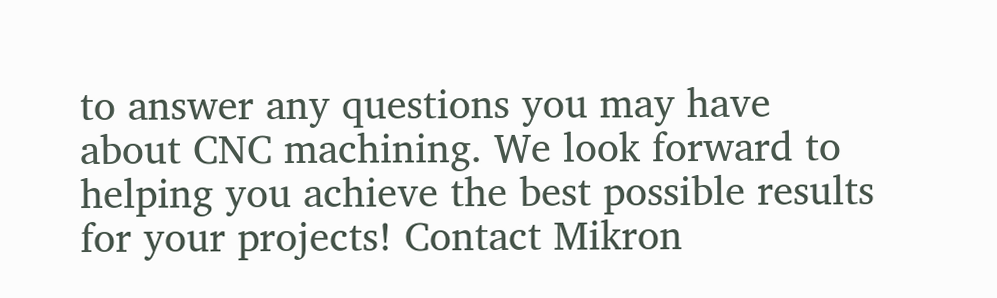to answer any questions you may have about CNC machining. We look forward to helping you achieve the best possible results for your projects! Contact Mikron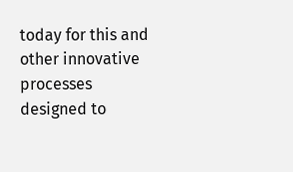today for this and other innovative processes designed to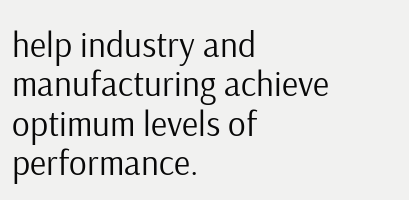help industry and manufacturing achieve optimum levels of performance.